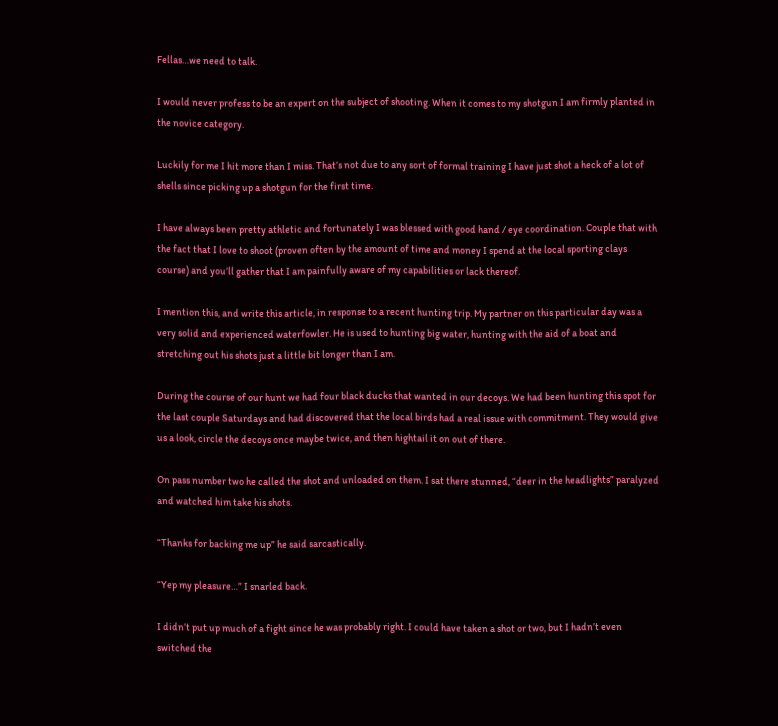Fellas…we need to talk.

I would never profess to be an expert on the subject of shooting. When it comes to my shotgun I am firmly planted in the novice category.

Luckily for me I hit more than I miss. That’s not due to any sort of formal training I have just shot a heck of a lot of shells since picking up a shotgun for the first time.

I have always been pretty athletic and fortunately I was blessed with good hand / eye coordination. Couple that with the fact that I love to shoot (proven often by the amount of time and money I spend at the local sporting clays course) and you’ll gather that I am painfully aware of my capabilities or lack thereof.

I mention this, and write this article, in response to a recent hunting trip. My partner on this particular day was a very solid and experienced waterfowler. He is used to hunting big water, hunting with the aid of a boat and stretching out his shots just a little bit longer than I am.

During the course of our hunt we had four black ducks that wanted in our decoys. We had been hunting this spot for the last couple Saturdays and had discovered that the local birds had a real issue with commitment. They would give us a look, circle the decoys once maybe twice, and then hightail it on out of there.

On pass number two he called the shot and unloaded on them. I sat there stunned, “deer in the headlights” paralyzed and watched him take his shots.

“Thanks for backing me up” he said sarcastically.

“Yep my pleasure…” I snarled back.

I didn’t put up much of a fight since he was probably right. I could have taken a shot or two, but I hadn’t even switched the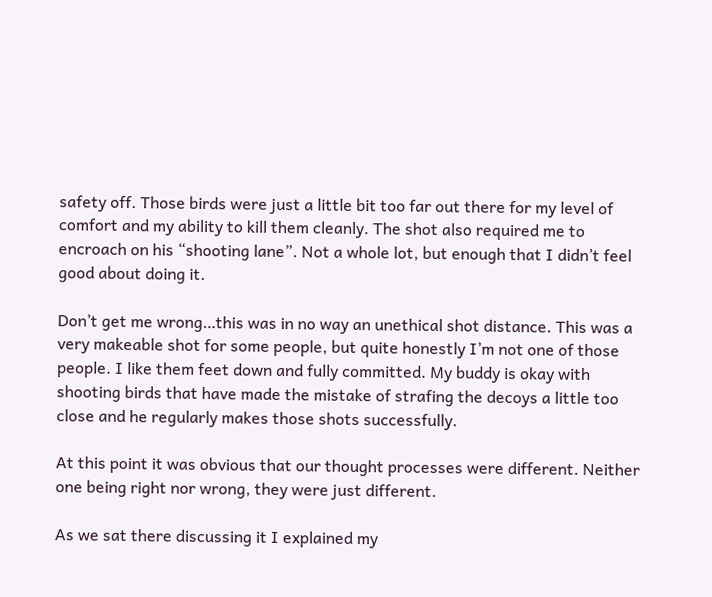safety off. Those birds were just a little bit too far out there for my level of comfort and my ability to kill them cleanly. The shot also required me to encroach on his “shooting lane”. Not a whole lot, but enough that I didn’t feel good about doing it.

Don’t get me wrong…this was in no way an unethical shot distance. This was a very makeable shot for some people, but quite honestly I’m not one of those people. I like them feet down and fully committed. My buddy is okay with shooting birds that have made the mistake of strafing the decoys a little too close and he regularly makes those shots successfully.

At this point it was obvious that our thought processes were different. Neither one being right nor wrong, they were just different.

As we sat there discussing it I explained my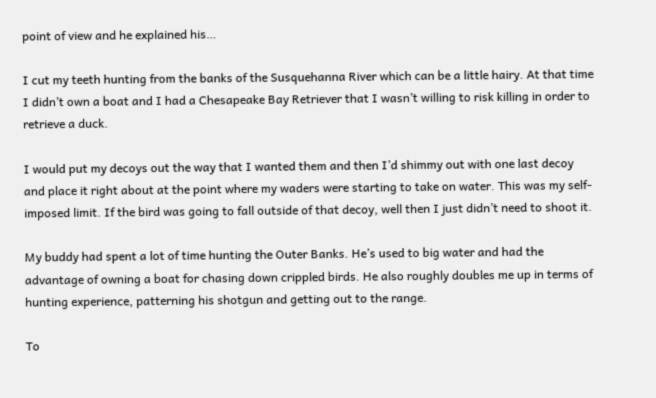point of view and he explained his…

I cut my teeth hunting from the banks of the Susquehanna River which can be a little hairy. At that time I didn’t own a boat and I had a Chesapeake Bay Retriever that I wasn’t willing to risk killing in order to retrieve a duck.

I would put my decoys out the way that I wanted them and then I’d shimmy out with one last decoy and place it right about at the point where my waders were starting to take on water. This was my self-imposed limit. If the bird was going to fall outside of that decoy, well then I just didn’t need to shoot it.

My buddy had spent a lot of time hunting the Outer Banks. He’s used to big water and had the advantage of owning a boat for chasing down crippled birds. He also roughly doubles me up in terms of hunting experience, patterning his shotgun and getting out to the range.

To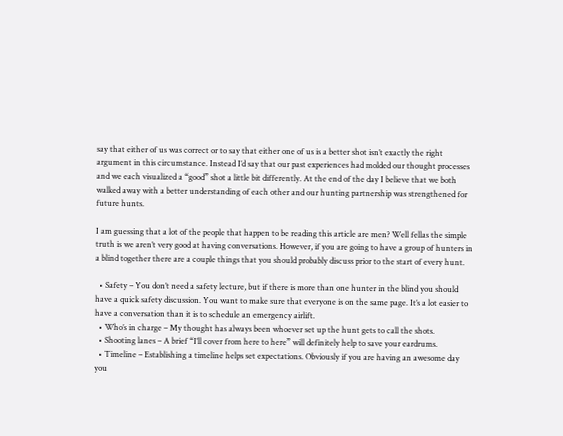say that either of us was correct or to say that either one of us is a better shot isn’t exactly the right argument in this circumstance. Instead I’d say that our past experiences had molded our thought processes and we each visualized a “good” shot a little bit differently. At the end of the day I believe that we both walked away with a better understanding of each other and our hunting partnership was strengthened for future hunts.

I am guessing that a lot of the people that happen to be reading this article are men? Well fellas the simple truth is we aren’t very good at having conversations. However, if you are going to have a group of hunters in a blind together there are a couple things that you should probably discuss prior to the start of every hunt.

  • Safety – You don’t need a safety lecture, but if there is more than one hunter in the blind you should have a quick safety discussion. You want to make sure that everyone is on the same page. It’s a lot easier to have a conversation than it is to schedule an emergency airlift.
  • Who’s in charge – My thought has always been whoever set up the hunt gets to call the shots.
  • Shooting lanes – A brief “I’ll cover from here to here” will definitely help to save your eardrums.
  • Timeline – Establishing a timeline helps set expectations. Obviously if you are having an awesome day you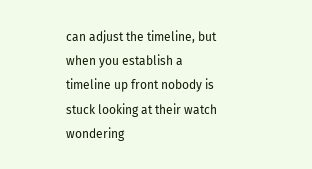can adjust the timeline, but when you establish a timeline up front nobody is stuck looking at their watch wondering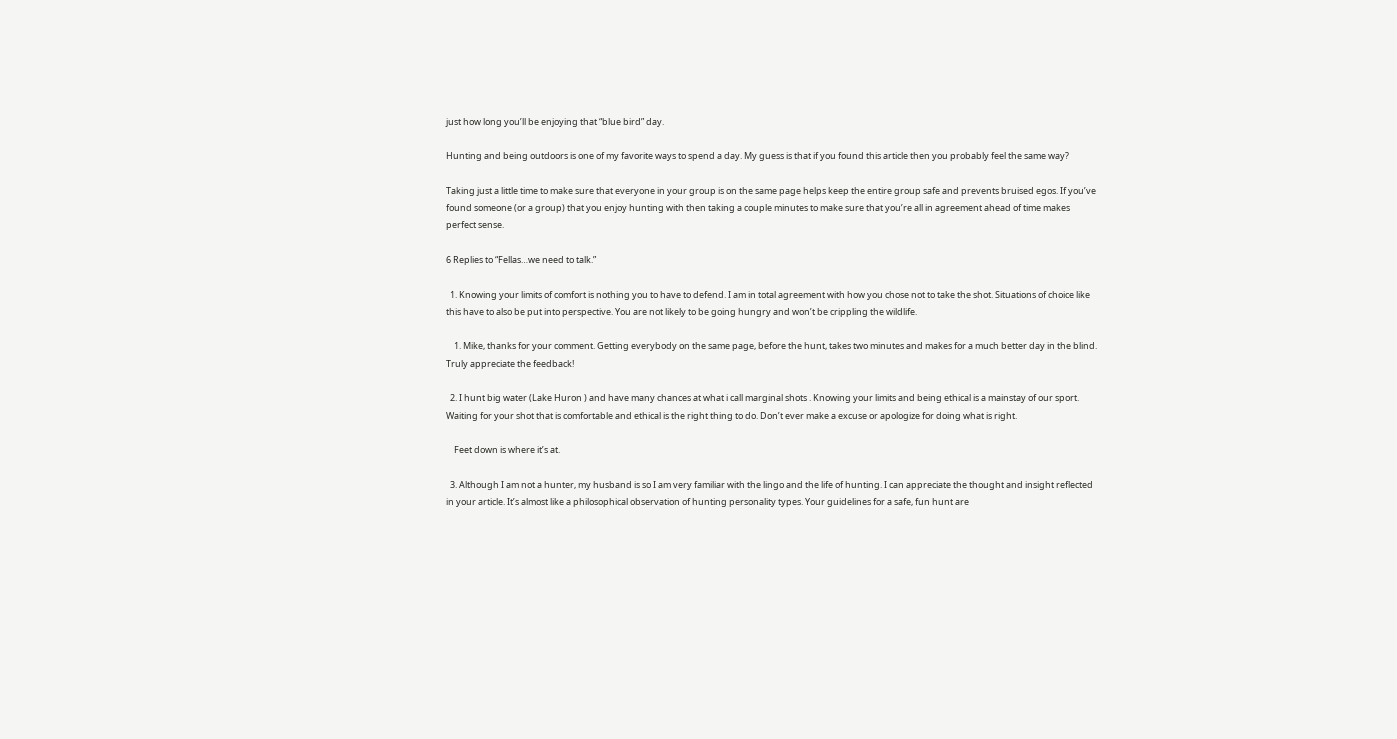just how long you’ll be enjoying that “blue bird” day.

Hunting and being outdoors is one of my favorite ways to spend a day. My guess is that if you found this article then you probably feel the same way?

Taking just a little time to make sure that everyone in your group is on the same page helps keep the entire group safe and prevents bruised egos. If you’ve found someone (or a group) that you enjoy hunting with then taking a couple minutes to make sure that you’re all in agreement ahead of time makes perfect sense.

6 Replies to “Fellas…we need to talk.”

  1. Knowing your limits of comfort is nothing you to have to defend. I am in total agreement with how you chose not to take the shot. Situations of choice like this have to also be put into perspective. You are not likely to be going hungry and won’t be crippling the wildlife.

    1. Mike, thanks for your comment. Getting everybody on the same page, before the hunt, takes two minutes and makes for a much better day in the blind. Truly appreciate the feedback!

  2. I hunt big water (Lake Huron ) and have many chances at what i call marginal shots . Knowing your limits and being ethical is a mainstay of our sport. Waiting for your shot that is comfortable and ethical is the right thing to do. Don’t ever make a excuse or apologize for doing what is right.

    Feet down is where it’s at.

  3. Although I am not a hunter, my husband is so I am very familiar with the lingo and the life of hunting. I can appreciate the thought and insight reflected in your article. It’s almost like a philosophical observation of hunting personality types. Your guidelines for a safe, fun hunt are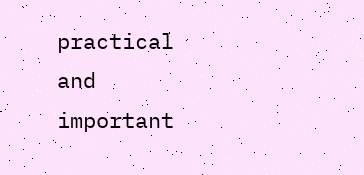practical and important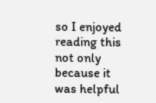so I enjoyed reading this not only because it was helpful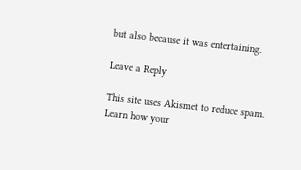but also because it was entertaining.

Leave a Reply

This site uses Akismet to reduce spam. Learn how your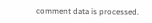comment data is processed.